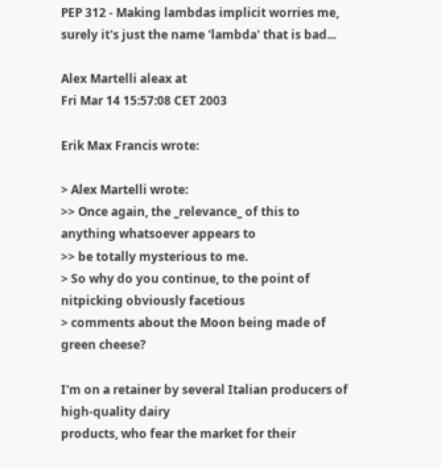PEP 312 - Making lambdas implicit worries me, surely it's just the name 'lambda' that is bad...

Alex Martelli aleax at
Fri Mar 14 15:57:08 CET 2003

Erik Max Francis wrote:

> Alex Martelli wrote:
>> Once again, the _relevance_ of this to anything whatsoever appears to
>> be totally mysterious to me.
> So why do you continue, to the point of nitpicking obviously facetious
> comments about the Moon being made of green cheese?

I'm on a retainer by several Italian producers of high-quality dairy
products, who fear the market for their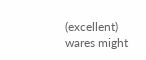(excellent) wares might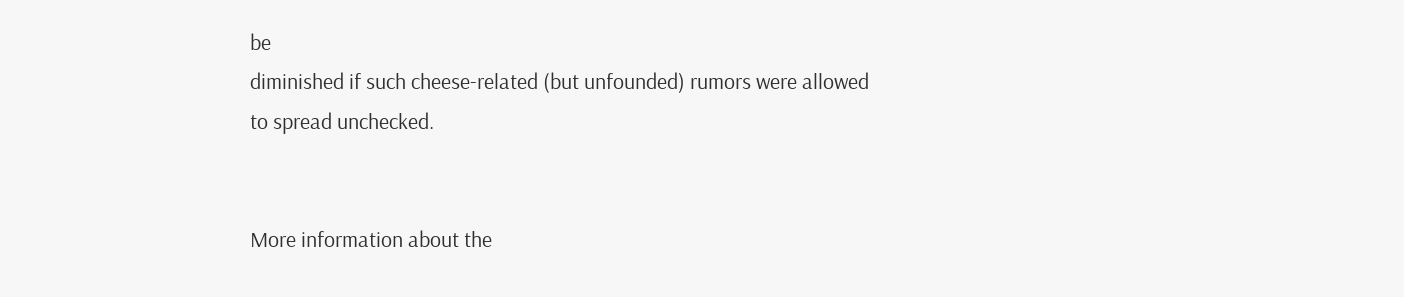be
diminished if such cheese-related (but unfounded) rumors were allowed
to spread unchecked.


More information about the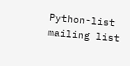Python-list mailing list